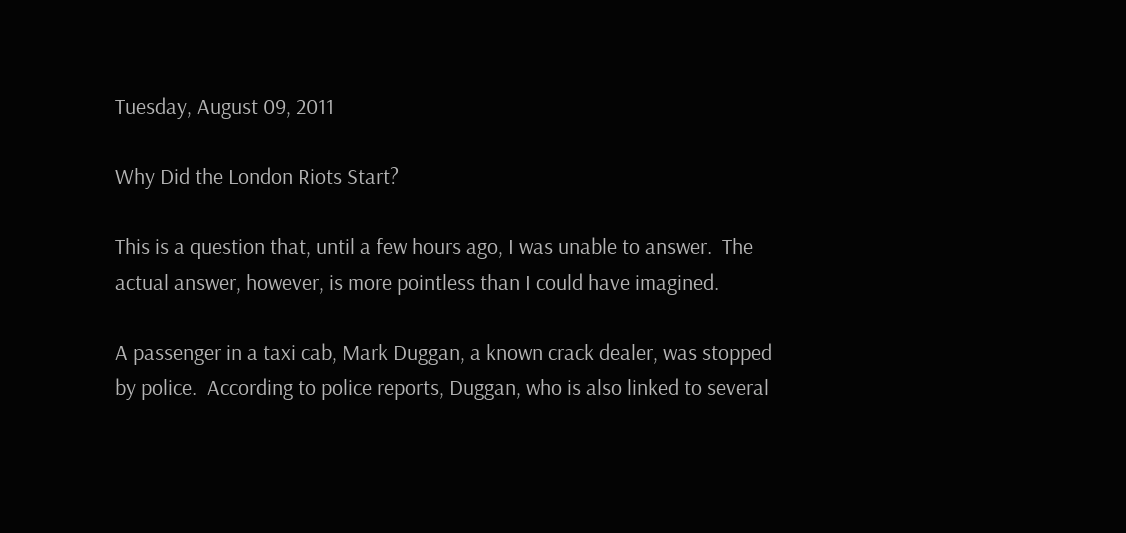Tuesday, August 09, 2011

Why Did the London Riots Start?

This is a question that, until a few hours ago, I was unable to answer.  The actual answer, however, is more pointless than I could have imagined.

A passenger in a taxi cab, Mark Duggan, a known crack dealer, was stopped by police.  According to police reports, Duggan, who is also linked to several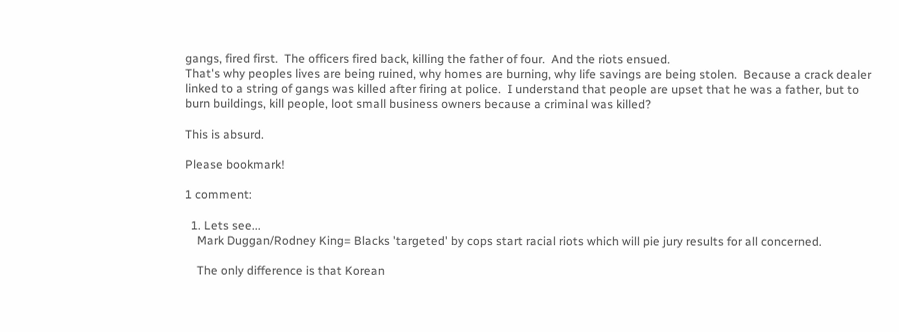gangs, fired first.  The officers fired back, killing the father of four.  And the riots ensued.
That's why peoples lives are being ruined, why homes are burning, why life savings are being stolen.  Because a crack dealer linked to a string of gangs was killed after firing at police.  I understand that people are upset that he was a father, but to burn buildings, kill people, loot small business owners because a criminal was killed?

This is absurd.

Please bookmark!

1 comment:

  1. Lets see...
    Mark Duggan/Rodney King= Blacks 'targeted' by cops start racial riots which will pie jury results for all concerned.

    The only difference is that Korean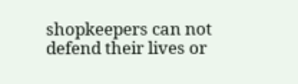shopkeepers can not defend their lives or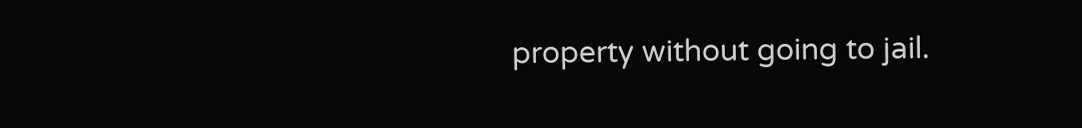property without going to jail.